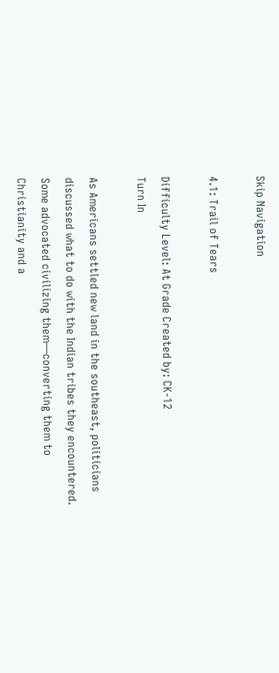Skip Navigation

4.1: Trail of Tears

Difficulty Level: At Grade Created by: CK-12
Turn In

As Americans settled new land in the southeast, politicians discussed what to do with the Indian tribes they encountered. Some advocated civilizing them—converting them to Christianity and a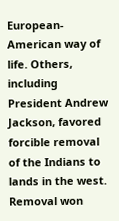European-American way of life. Others, including President Andrew Jackson, favored forcible removal of the Indians to lands in the west. Removal won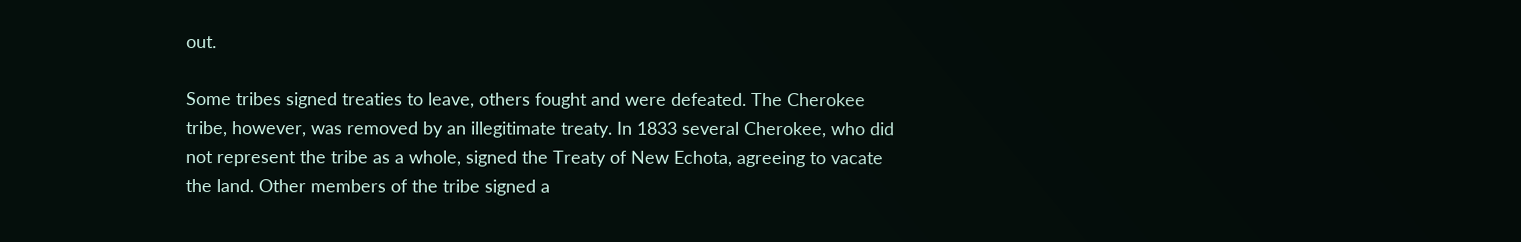out.

Some tribes signed treaties to leave, others fought and were defeated. The Cherokee tribe, however, was removed by an illegitimate treaty. In 1833 several Cherokee, who did not represent the tribe as a whole, signed the Treaty of New Echota, agreeing to vacate the land. Other members of the tribe signed a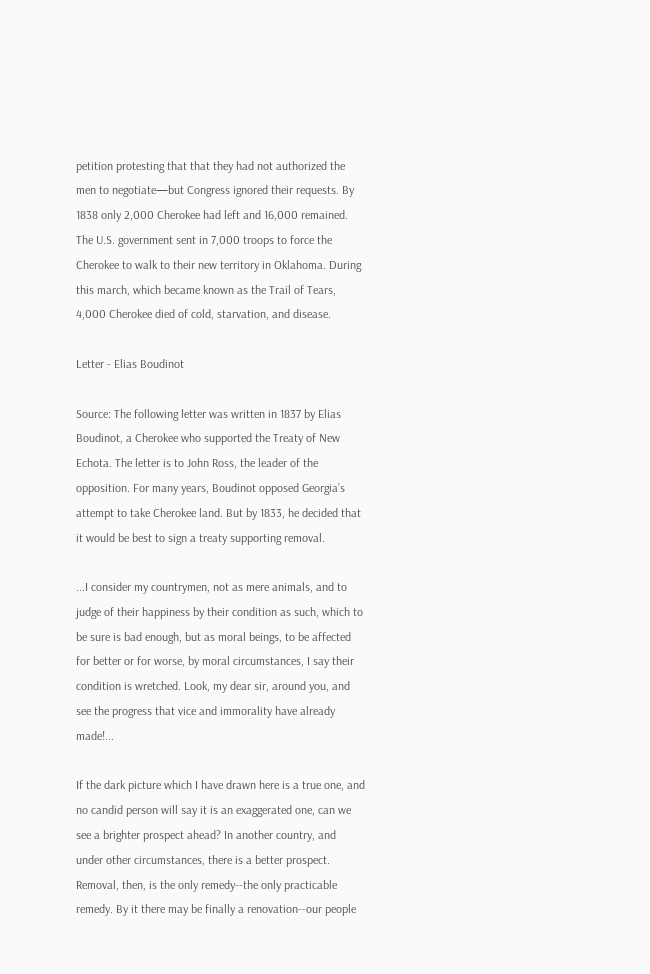petition protesting that that they had not authorized the men to negotiate—but Congress ignored their requests. By 1838 only 2,000 Cherokee had left and 16,000 remained. The U.S. government sent in 7,000 troops to force the Cherokee to walk to their new territory in Oklahoma. During this march, which became known as the Trail of Tears, 4,000 Cherokee died of cold, starvation, and disease.

Letter - Elias Boudinot

Source: The following letter was written in 1837 by Elias Boudinot, a Cherokee who supported the Treaty of New Echota. The letter is to John Ross, the leader of the opposition. For many years, Boudinot opposed Georgia’s attempt to take Cherokee land. But by 1833, he decided that it would be best to sign a treaty supporting removal.

...I consider my countrymen, not as mere animals, and to judge of their happiness by their condition as such, which to be sure is bad enough, but as moral beings, to be affected for better or for worse, by moral circumstances, I say their condition is wretched. Look, my dear sir, around you, and see the progress that vice and immorality have already made!...

If the dark picture which I have drawn here is a true one, and no candid person will say it is an exaggerated one, can we see a brighter prospect ahead? In another country, and under other circumstances, there is a better prospect. Removal, then, is the only remedy--the only practicable remedy. By it there may be finally a renovation--our people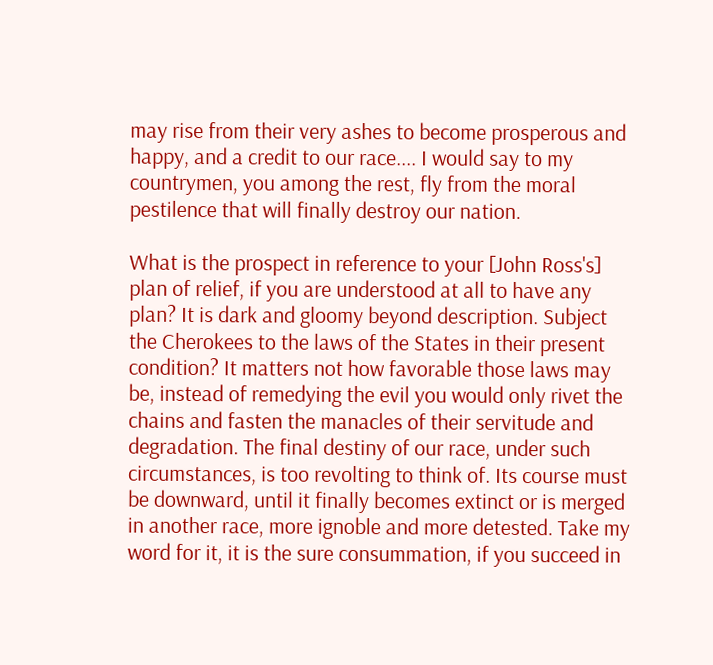may rise from their very ashes to become prosperous and happy, and a credit to our race.... I would say to my countrymen, you among the rest, fly from the moral pestilence that will finally destroy our nation.

What is the prospect in reference to your [John Ross's] plan of relief, if you are understood at all to have any plan? It is dark and gloomy beyond description. Subject the Cherokees to the laws of the States in their present condition? It matters not how favorable those laws may be, instead of remedying the evil you would only rivet the chains and fasten the manacles of their servitude and degradation. The final destiny of our race, under such circumstances, is too revolting to think of. Its course must be downward, until it finally becomes extinct or is merged in another race, more ignoble and more detested. Take my word for it, it is the sure consummation, if you succeed in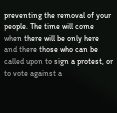preventing the removal of your people. The time will come when there will be only here and there those who can be called upon to sign a protest, or to vote against a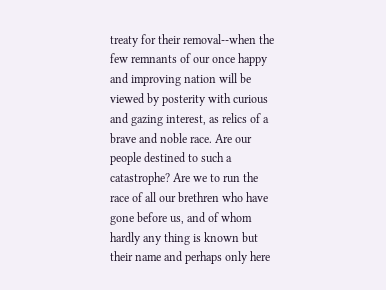treaty for their removal--when the few remnants of our once happy and improving nation will be viewed by posterity with curious and gazing interest, as relics of a brave and noble race. Are our people destined to such a catastrophe? Are we to run the race of all our brethren who have gone before us, and of whom hardly any thing is known but their name and perhaps only here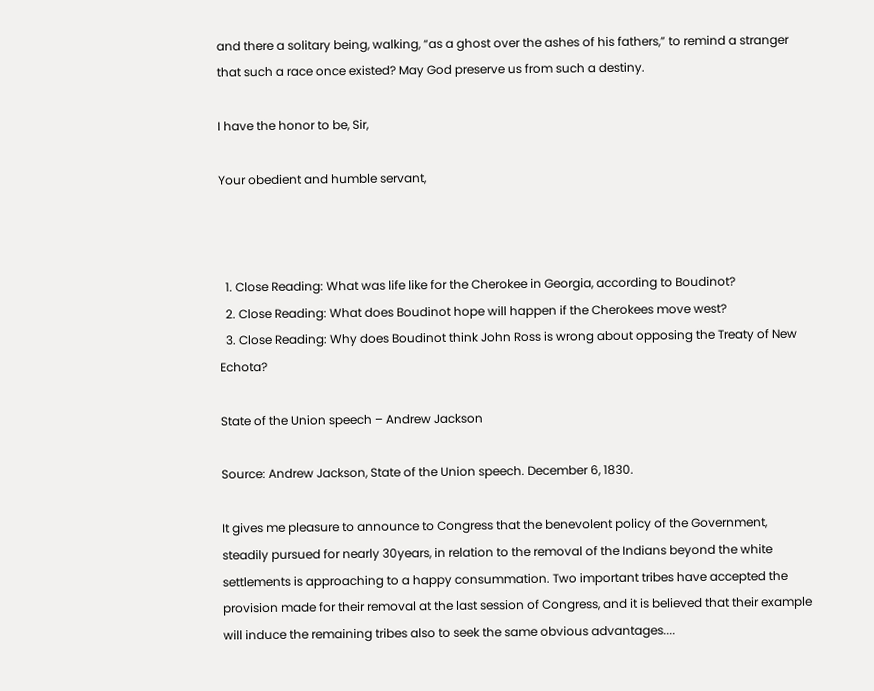and there a solitary being, walking, “as a ghost over the ashes of his fathers,” to remind a stranger that such a race once existed? May God preserve us from such a destiny.

I have the honor to be, Sir,

Your obedient and humble servant,



  1. Close Reading: What was life like for the Cherokee in Georgia, according to Boudinot?
  2. Close Reading: What does Boudinot hope will happen if the Cherokees move west?
  3. Close Reading: Why does Boudinot think John Ross is wrong about opposing the Treaty of New Echota?

State of the Union speech – Andrew Jackson

Source: Andrew Jackson, State of the Union speech. December 6, 1830.

It gives me pleasure to announce to Congress that the benevolent policy of the Government, steadily pursued for nearly 30years, in relation to the removal of the Indians beyond the white settlements is approaching to a happy consummation. Two important tribes have accepted the provision made for their removal at the last session of Congress, and it is believed that their example will induce the remaining tribes also to seek the same obvious advantages....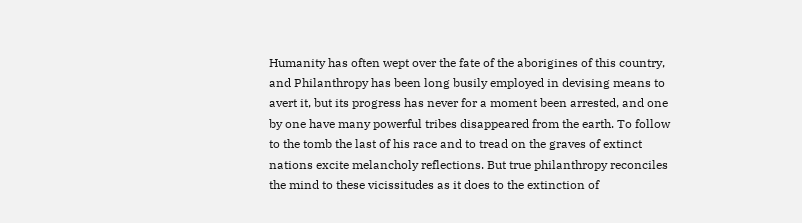Humanity has often wept over the fate of the aborigines of this country, and Philanthropy has been long busily employed in devising means to avert it, but its progress has never for a moment been arrested, and one by one have many powerful tribes disappeared from the earth. To follow to the tomb the last of his race and to tread on the graves of extinct nations excite melancholy reflections. But true philanthropy reconciles the mind to these vicissitudes as it does to the extinction of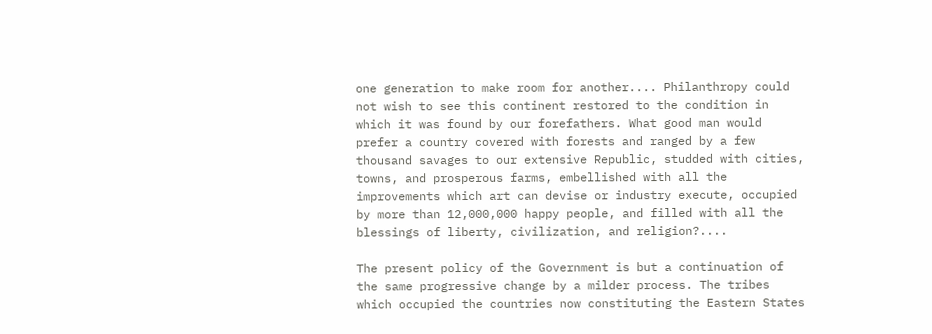one generation to make room for another.... Philanthropy could not wish to see this continent restored to the condition in which it was found by our forefathers. What good man would prefer a country covered with forests and ranged by a few thousand savages to our extensive Republic, studded with cities, towns, and prosperous farms, embellished with all the improvements which art can devise or industry execute, occupied by more than 12,000,000 happy people, and filled with all the blessings of liberty, civilization, and religion?....

The present policy of the Government is but a continuation of the same progressive change by a milder process. The tribes which occupied the countries now constituting the Eastern States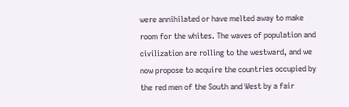were annihilated or have melted away to make room for the whites. The waves of population and civilization are rolling to the westward, and we now propose to acquire the countries occupied by the red men of the South and West by a fair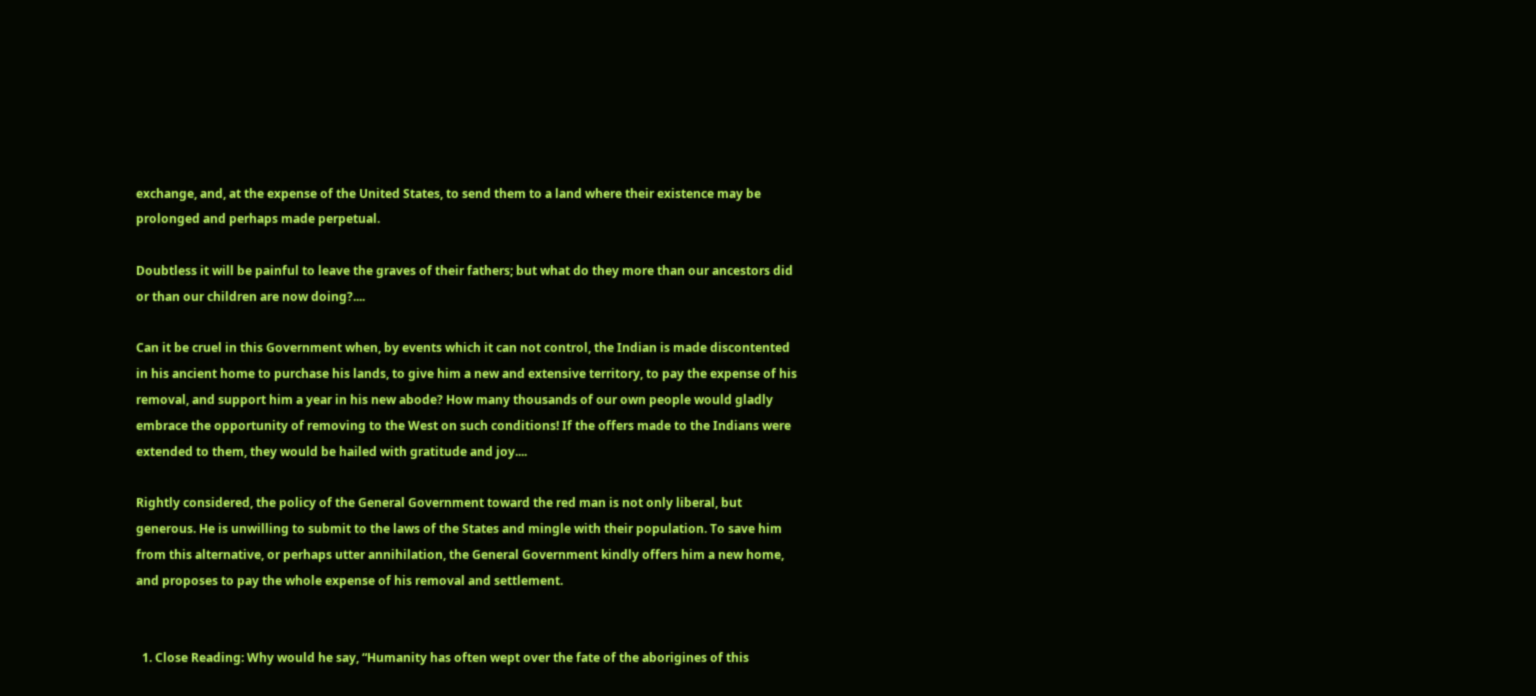exchange, and, at the expense of the United States, to send them to a land where their existence may be prolonged and perhaps made perpetual.

Doubtless it will be painful to leave the graves of their fathers; but what do they more than our ancestors did or than our children are now doing?....

Can it be cruel in this Government when, by events which it can not control, the Indian is made discontented in his ancient home to purchase his lands, to give him a new and extensive territory, to pay the expense of his removal, and support him a year in his new abode? How many thousands of our own people would gladly embrace the opportunity of removing to the West on such conditions! If the offers made to the Indians were extended to them, they would be hailed with gratitude and joy....

Rightly considered, the policy of the General Government toward the red man is not only liberal, but generous. He is unwilling to submit to the laws of the States and mingle with their population. To save him from this alternative, or perhaps utter annihilation, the General Government kindly offers him a new home, and proposes to pay the whole expense of his removal and settlement.


  1. Close Reading: Why would he say, “Humanity has often wept over the fate of the aborigines of this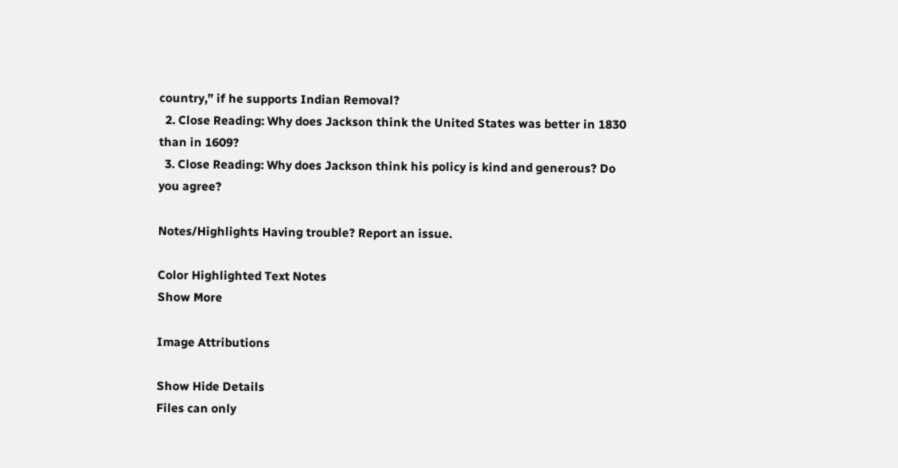country,” if he supports Indian Removal?
  2. Close Reading: Why does Jackson think the United States was better in 1830 than in 1609?
  3. Close Reading: Why does Jackson think his policy is kind and generous? Do you agree?

Notes/Highlights Having trouble? Report an issue.

Color Highlighted Text Notes
Show More

Image Attributions

Show Hide Details
Files can only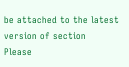be attached to the latest version of section
Please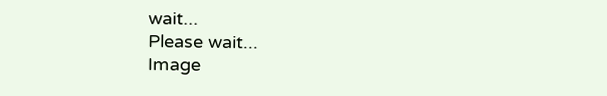wait...
Please wait...
Image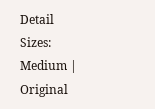Detail
Sizes: Medium | Original